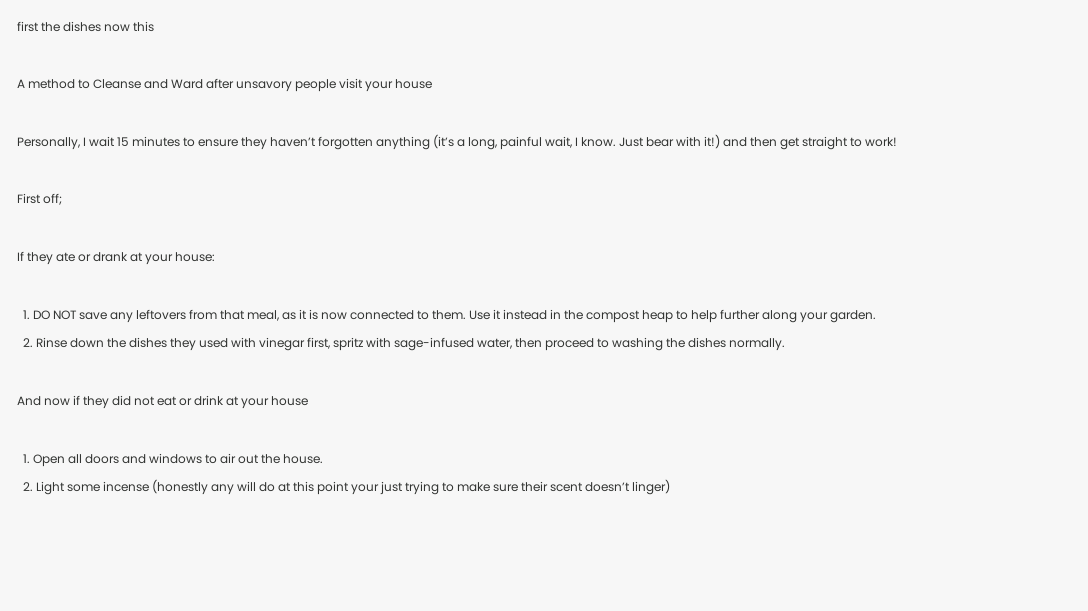first the dishes now this

A method to Cleanse and Ward after unsavory people visit your house

Personally, I wait 15 minutes to ensure they haven’t forgotten anything (it’s a long, painful wait, I know. Just bear with it!) and then get straight to work!

First off;

If they ate or drank at your house:

  1. DO NOT save any leftovers from that meal, as it is now connected to them. Use it instead in the compost heap to help further along your garden.
  2. Rinse down the dishes they used with vinegar first, spritz with sage-infused water, then proceed to washing the dishes normally.

And now if they did not eat or drink at your house

  1. Open all doors and windows to air out the house.
  2. Light some incense (honestly any will do at this point your just trying to make sure their scent doesn’t linger)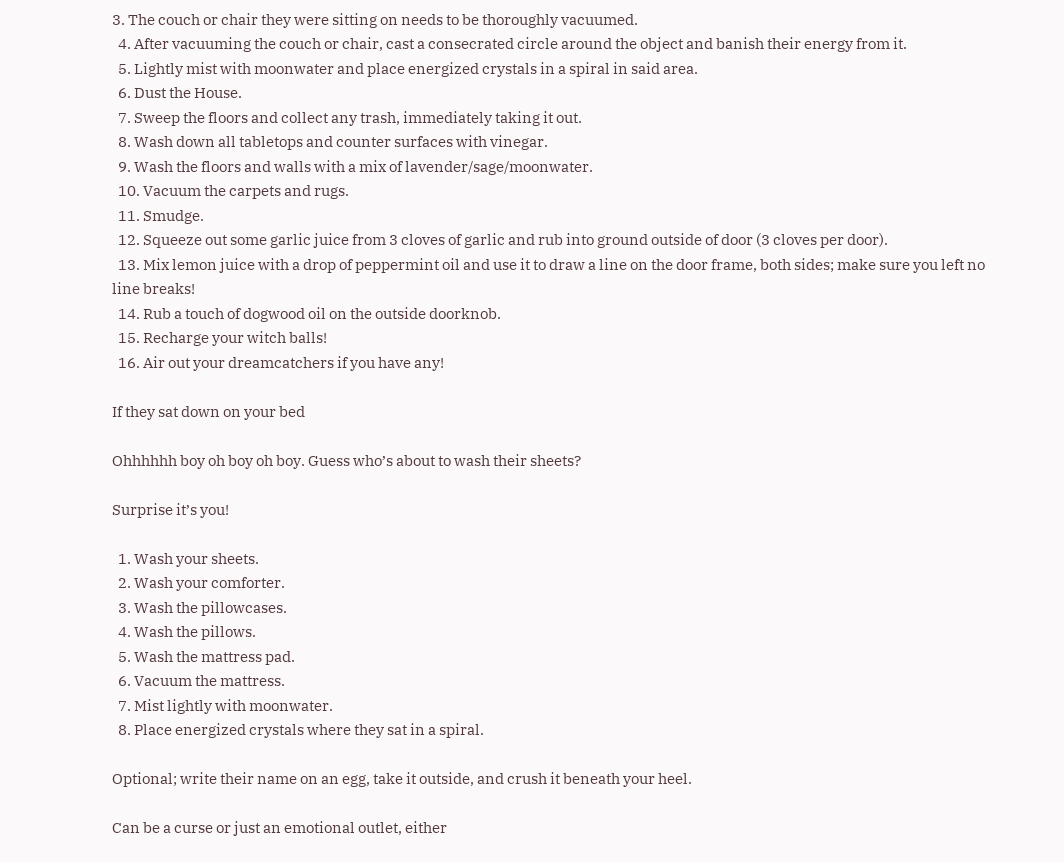3. The couch or chair they were sitting on needs to be thoroughly vacuumed.
  4. After vacuuming the couch or chair, cast a consecrated circle around the object and banish their energy from it.
  5. Lightly mist with moonwater and place energized crystals in a spiral in said area.
  6. Dust the House.
  7. Sweep the floors and collect any trash, immediately taking it out.
  8. Wash down all tabletops and counter surfaces with vinegar.
  9. Wash the floors and walls with a mix of lavender/sage/moonwater.
  10. Vacuum the carpets and rugs.
  11. Smudge.
  12. Squeeze out some garlic juice from 3 cloves of garlic and rub into ground outside of door (3 cloves per door).
  13. Mix lemon juice with a drop of peppermint oil and use it to draw a line on the door frame, both sides; make sure you left no line breaks!
  14. Rub a touch of dogwood oil on the outside doorknob.
  15. Recharge your witch balls!
  16. Air out your dreamcatchers if you have any!

If they sat down on your bed

Ohhhhhh boy oh boy oh boy. Guess who’s about to wash their sheets?

Surprise it’s you!

  1. Wash your sheets.
  2. Wash your comforter.
  3. Wash the pillowcases.
  4. Wash the pillows.
  5. Wash the mattress pad.
  6. Vacuum the mattress.
  7. Mist lightly with moonwater.
  8. Place energized crystals where they sat in a spiral.

Optional; write their name on an egg, take it outside, and crush it beneath your heel.

Can be a curse or just an emotional outlet, either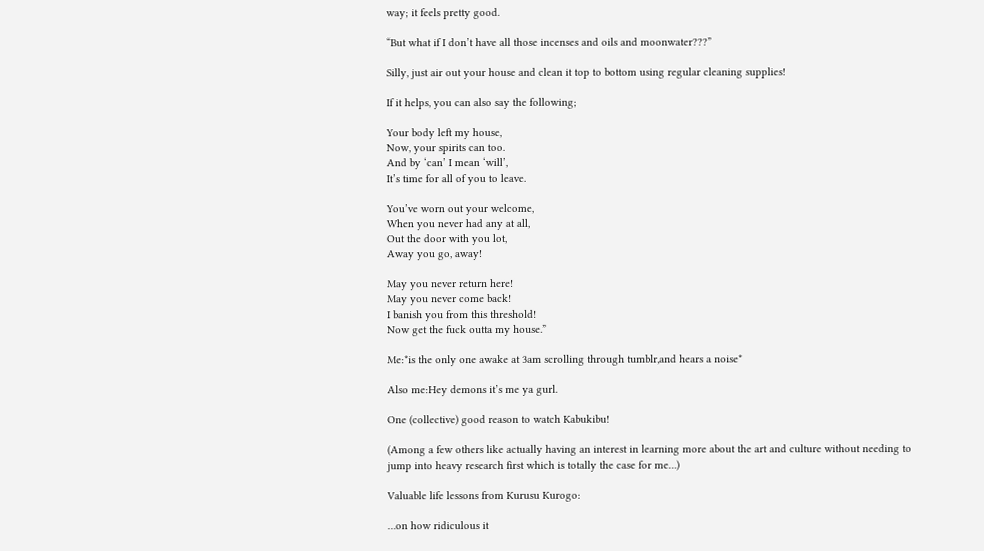way; it feels pretty good.

“But what if I don’t have all those incenses and oils and moonwater???”

Silly, just air out your house and clean it top to bottom using regular cleaning supplies!

If it helps, you can also say the following;

Your body left my house,
Now, your spirits can too.
And by ‘can’ I mean ‘will’,
It’s time for all of you to leave.

You’ve worn out your welcome,
When you never had any at all,
Out the door with you lot,
Away you go, away!

May you never return here!
May you never come back!
I banish you from this threshold!
Now get the fuck outta my house.”

Me:*is the only one awake at 3am scrolling through tumblr,and hears a noise*

Also me:Hey demons it’s me ya gurl.

One (collective) good reason to watch Kabukibu!

(Among a few others like actually having an interest in learning more about the art and culture without needing to jump into heavy research first which is totally the case for me…)

Valuable life lessons from Kurusu Kurogo:

…on how ridiculous it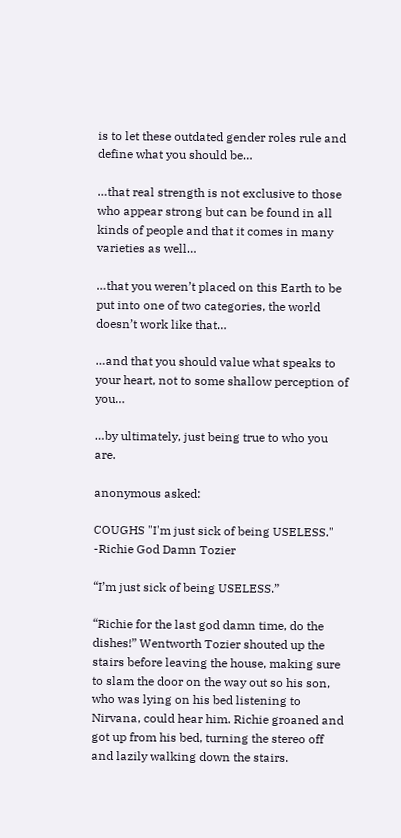is to let these outdated gender roles rule and define what you should be…

…that real strength is not exclusive to those who appear strong but can be found in all kinds of people and that it comes in many varieties as well…

…that you weren’t placed on this Earth to be put into one of two categories, the world doesn’t work like that…

…and that you should value what speaks to your heart, not to some shallow perception of you…

…by ultimately, just being true to who you are.

anonymous asked:

COUGHS "I'm just sick of being USELESS." -Richie God Damn Tozier

“I’m just sick of being USELESS.”

“Richie for the last god damn time, do the dishes!” Wentworth Tozier shouted up the stairs before leaving the house, making sure to slam the door on the way out so his son, who was lying on his bed listening to Nirvana, could hear him. Richie groaned and got up from his bed, turning the stereo off and lazily walking down the stairs.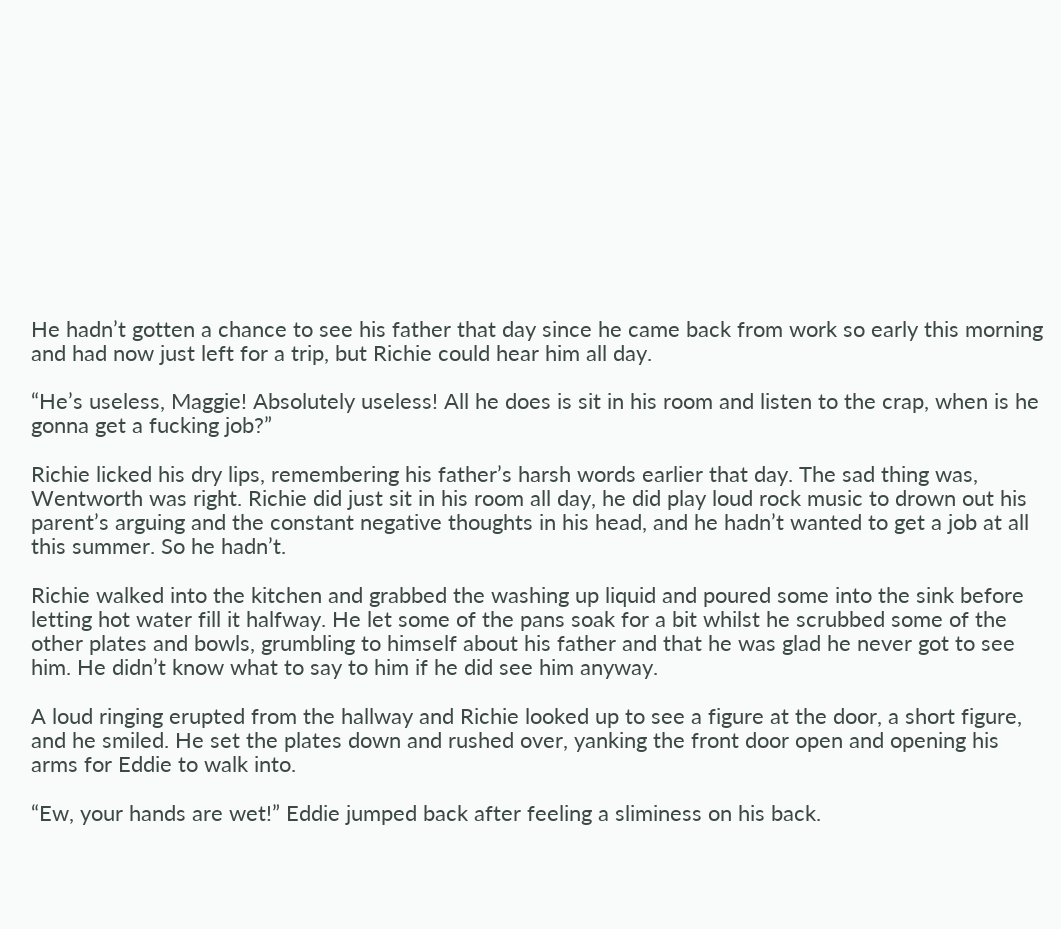He hadn’t gotten a chance to see his father that day since he came back from work so early this morning and had now just left for a trip, but Richie could hear him all day.

“He’s useless, Maggie! Absolutely useless! All he does is sit in his room and listen to the crap, when is he gonna get a fucking job?”

Richie licked his dry lips, remembering his father’s harsh words earlier that day. The sad thing was, Wentworth was right. Richie did just sit in his room all day, he did play loud rock music to drown out his parent’s arguing and the constant negative thoughts in his head, and he hadn’t wanted to get a job at all this summer. So he hadn’t.

Richie walked into the kitchen and grabbed the washing up liquid and poured some into the sink before letting hot water fill it halfway. He let some of the pans soak for a bit whilst he scrubbed some of the other plates and bowls, grumbling to himself about his father and that he was glad he never got to see him. He didn’t know what to say to him if he did see him anyway.

A loud ringing erupted from the hallway and Richie looked up to see a figure at the door, a short figure, and he smiled. He set the plates down and rushed over, yanking the front door open and opening his arms for Eddie to walk into.

“Ew, your hands are wet!” Eddie jumped back after feeling a sliminess on his back.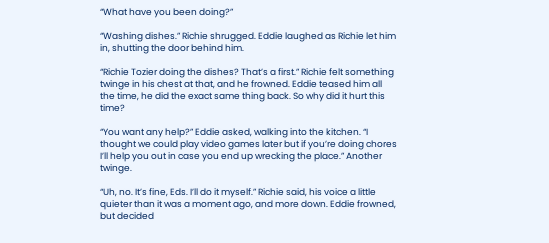“What have you been doing?”

“Washing dishes.” Richie shrugged. Eddie laughed as Richie let him in, shutting the door behind him.

“Richie Tozier doing the dishes? That’s a first.” Richie felt something twinge in his chest at that, and he frowned. Eddie teased him all the time, he did the exact same thing back. So why did it hurt this time?

“You want any help?” Eddie asked, walking into the kitchen. “I thought we could play video games later but if you’re doing chores I’ll help you out in case you end up wrecking the place.” Another twinge.

“Uh, no. It’s fine, Eds. I’ll do it myself.” Richie said, his voice a little quieter than it was a moment ago, and more down. Eddie frowned, but decided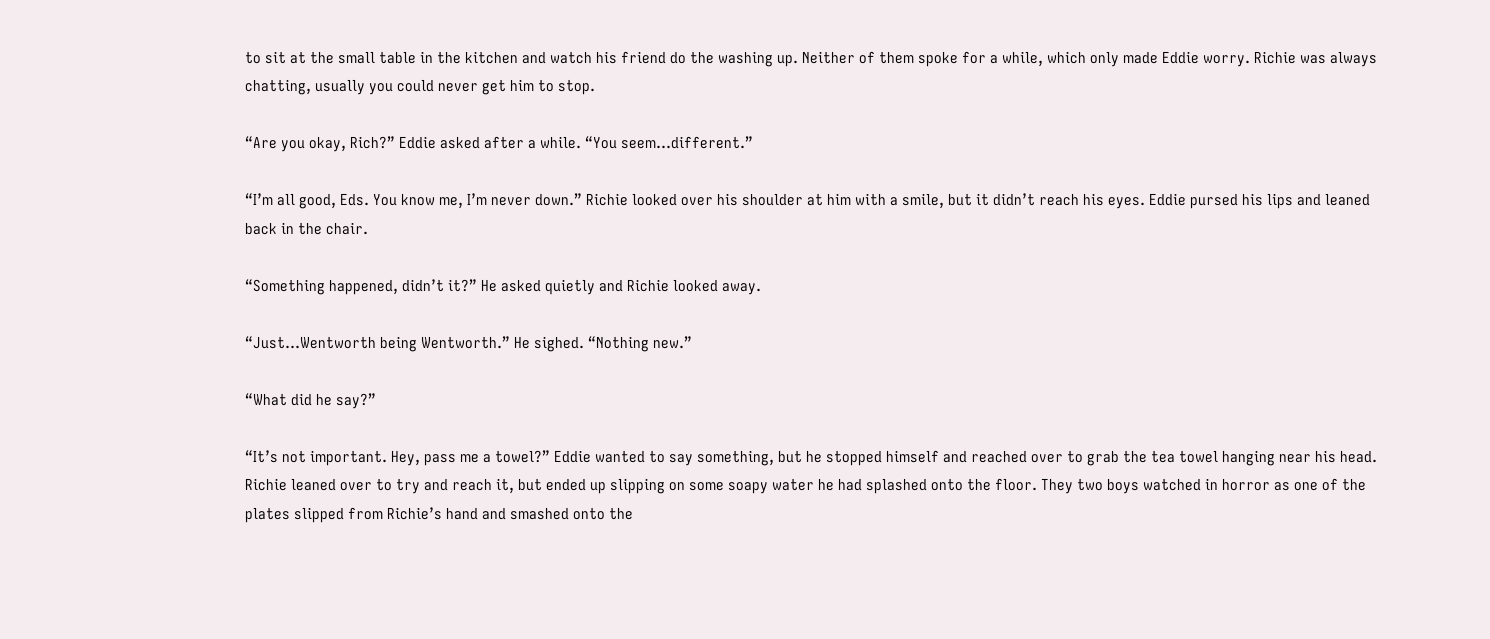to sit at the small table in the kitchen and watch his friend do the washing up. Neither of them spoke for a while, which only made Eddie worry. Richie was always chatting, usually you could never get him to stop.

“Are you okay, Rich?” Eddie asked after a while. “You seem…different.”

“I’m all good, Eds. You know me, I’m never down.” Richie looked over his shoulder at him with a smile, but it didn’t reach his eyes. Eddie pursed his lips and leaned back in the chair.

“Something happened, didn’t it?” He asked quietly and Richie looked away.

“Just…Wentworth being Wentworth.” He sighed. “Nothing new.”

“What did he say?”

“It’s not important. Hey, pass me a towel?” Eddie wanted to say something, but he stopped himself and reached over to grab the tea towel hanging near his head. Richie leaned over to try and reach it, but ended up slipping on some soapy water he had splashed onto the floor. They two boys watched in horror as one of the plates slipped from Richie’s hand and smashed onto the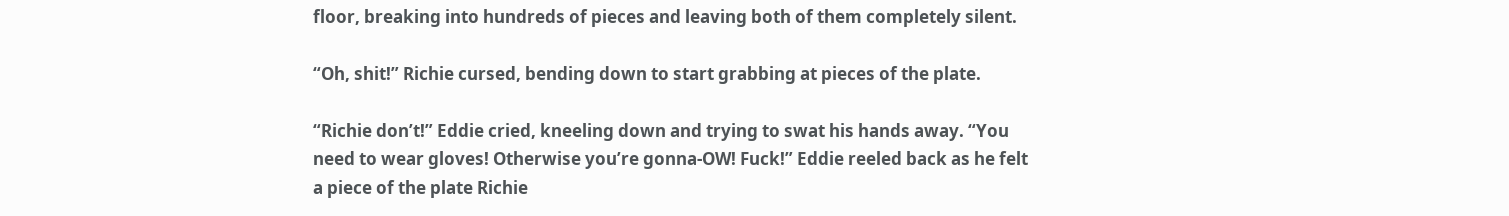floor, breaking into hundreds of pieces and leaving both of them completely silent.

“Oh, shit!” Richie cursed, bending down to start grabbing at pieces of the plate.

“Richie don’t!” Eddie cried, kneeling down and trying to swat his hands away. “You need to wear gloves! Otherwise you’re gonna-OW! Fuck!” Eddie reeled back as he felt a piece of the plate Richie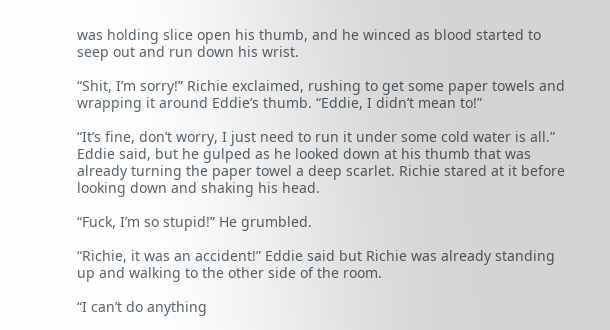was holding slice open his thumb, and he winced as blood started to seep out and run down his wrist.

“Shit, I’m sorry!” Richie exclaimed, rushing to get some paper towels and wrapping it around Eddie’s thumb. “Eddie, I didn’t mean to!”

“It’s fine, don’t worry, I just need to run it under some cold water is all.” Eddie said, but he gulped as he looked down at his thumb that was already turning the paper towel a deep scarlet. Richie stared at it before looking down and shaking his head.

“Fuck, I’m so stupid!” He grumbled.

“Richie, it was an accident!” Eddie said but Richie was already standing up and walking to the other side of the room.

“I can’t do anything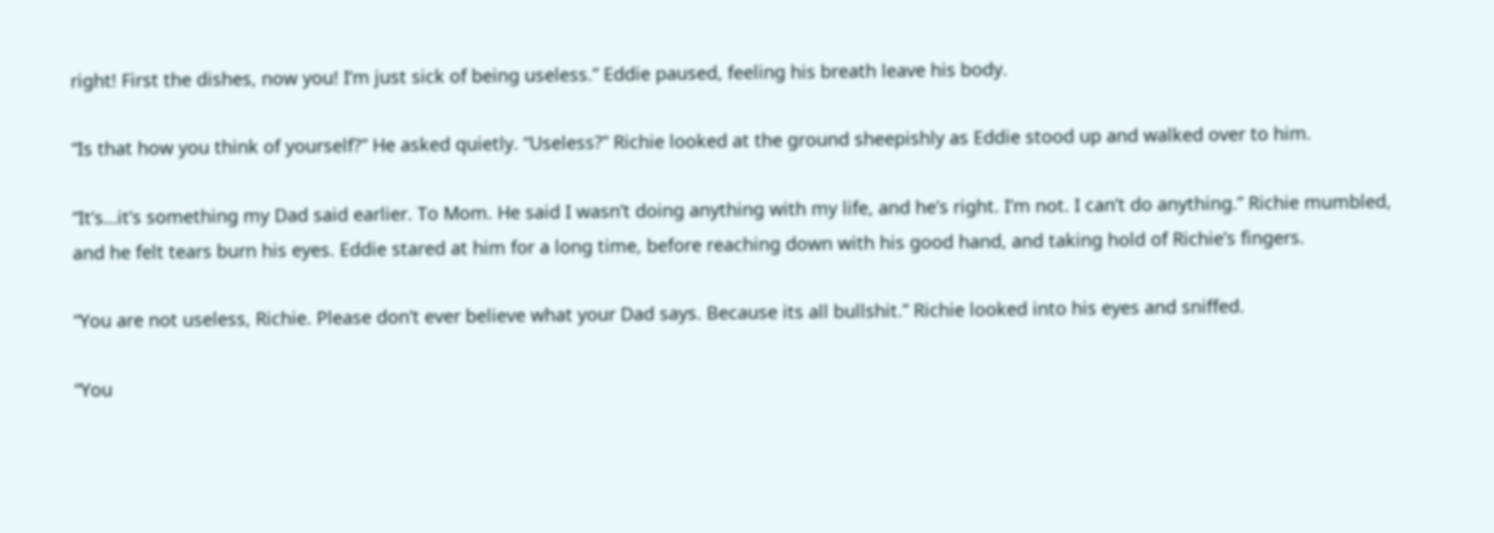right! First the dishes, now you! I’m just sick of being useless.” Eddie paused, feeling his breath leave his body.

“Is that how you think of yourself?” He asked quietly. “Useless?” Richie looked at the ground sheepishly as Eddie stood up and walked over to him.

“It’s…it’s something my Dad said earlier. To Mom. He said I wasn’t doing anything with my life, and he’s right. I’m not. I can’t do anything.” Richie mumbled, and he felt tears burn his eyes. Eddie stared at him for a long time, before reaching down with his good hand, and taking hold of Richie’s fingers.

“You are not useless, Richie. Please don’t ever believe what your Dad says. Because its all bullshit.” Richie looked into his eyes and sniffed.

“You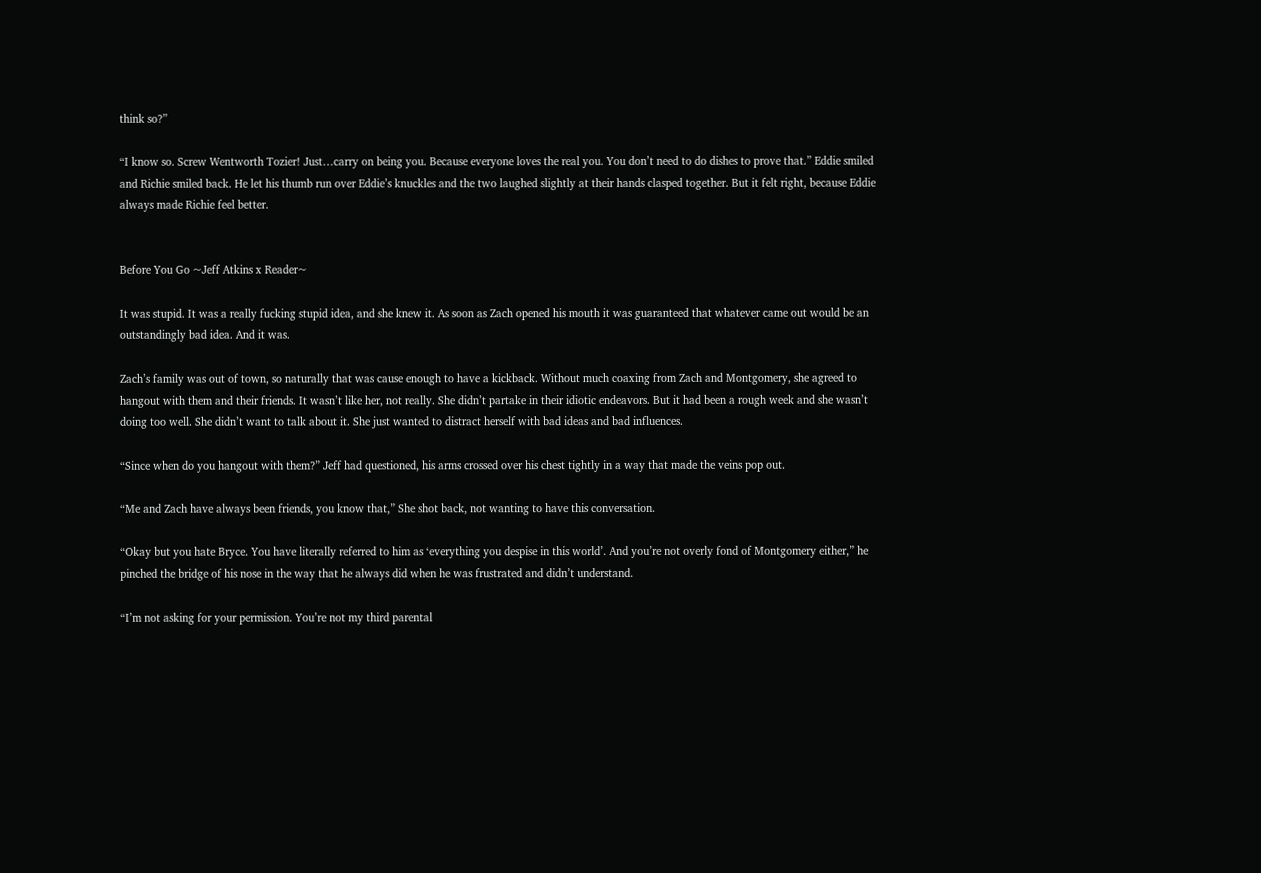think so?”

“I know so. Screw Wentworth Tozier! Just…carry on being you. Because everyone loves the real you. You don’t need to do dishes to prove that.” Eddie smiled and Richie smiled back. He let his thumb run over Eddie’s knuckles and the two laughed slightly at their hands clasped together. But it felt right, because Eddie always made Richie feel better.


Before You Go ~Jeff Atkins x Reader~

It was stupid. It was a really fucking stupid idea, and she knew it. As soon as Zach opened his mouth it was guaranteed that whatever came out would be an outstandingly bad idea. And it was.

Zach’s family was out of town, so naturally that was cause enough to have a kickback. Without much coaxing from Zach and Montgomery, she agreed to hangout with them and their friends. It wasn’t like her, not really. She didn’t partake in their idiotic endeavors. But it had been a rough week and she wasn’t doing too well. She didn’t want to talk about it. She just wanted to distract herself with bad ideas and bad influences.

“Since when do you hangout with them?” Jeff had questioned, his arms crossed over his chest tightly in a way that made the veins pop out.

“Me and Zach have always been friends, you know that,” She shot back, not wanting to have this conversation.

“Okay but you hate Bryce. You have literally referred to him as ‘everything you despise in this world’. And you’re not overly fond of Montgomery either,” he pinched the bridge of his nose in the way that he always did when he was frustrated and didn’t understand.

“I’m not asking for your permission. You’re not my third parental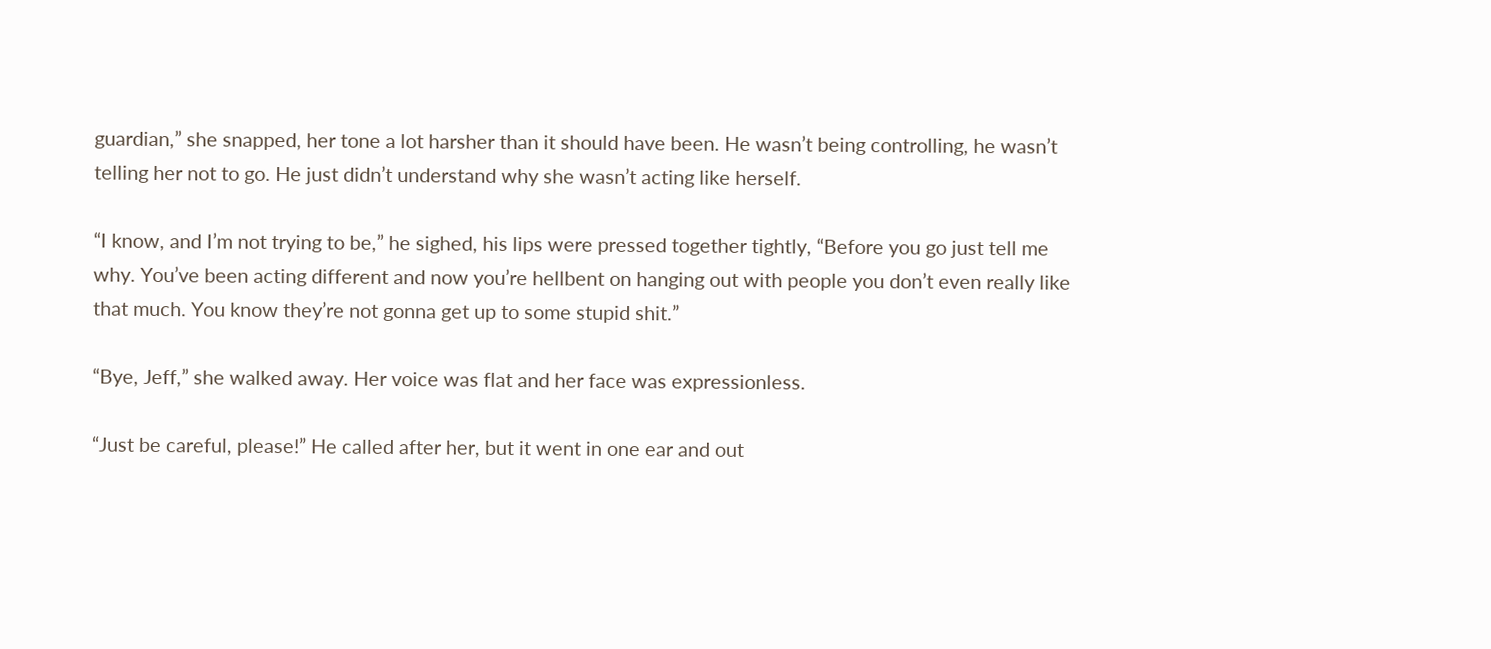guardian,” she snapped, her tone a lot harsher than it should have been. He wasn’t being controlling, he wasn’t telling her not to go. He just didn’t understand why she wasn’t acting like herself.

“I know, and I’m not trying to be,” he sighed, his lips were pressed together tightly, “Before you go just tell me why. You’ve been acting different and now you’re hellbent on hanging out with people you don’t even really like that much. You know they’re not gonna get up to some stupid shit.”

“Bye, Jeff,” she walked away. Her voice was flat and her face was expressionless.

“Just be careful, please!” He called after her, but it went in one ear and out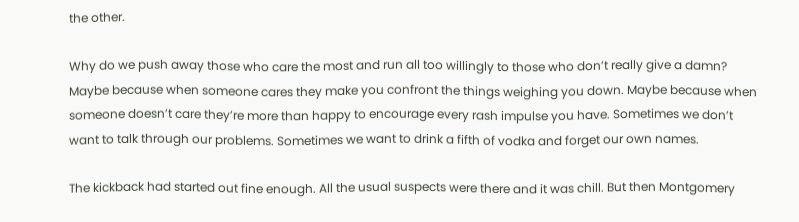the other.

Why do we push away those who care the most and run all too willingly to those who don’t really give a damn? Maybe because when someone cares they make you confront the things weighing you down. Maybe because when someone doesn’t care they’re more than happy to encourage every rash impulse you have. Sometimes we don’t want to talk through our problems. Sometimes we want to drink a fifth of vodka and forget our own names.

The kickback had started out fine enough. All the usual suspects were there and it was chill. But then Montgomery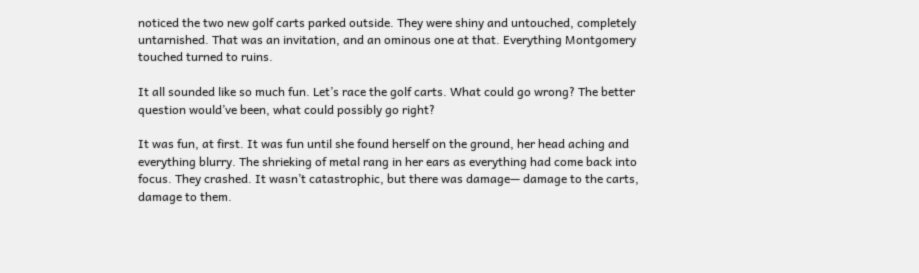noticed the two new golf carts parked outside. They were shiny and untouched, completely untarnished. That was an invitation, and an ominous one at that. Everything Montgomery touched turned to ruins.

It all sounded like so much fun. Let’s race the golf carts. What could go wrong? The better question would’ve been, what could possibly go right?

It was fun, at first. It was fun until she found herself on the ground, her head aching and everything blurry. The shrieking of metal rang in her ears as everything had come back into focus. They crashed. It wasn’t catastrophic, but there was damage— damage to the carts, damage to them.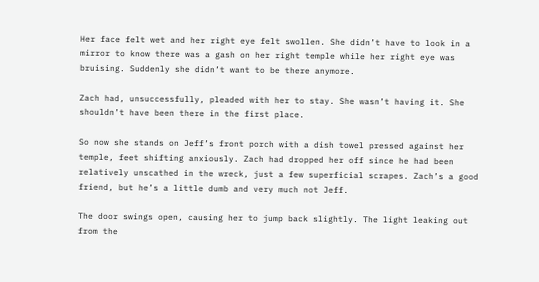Her face felt wet and her right eye felt swollen. She didn’t have to look in a mirror to know there was a gash on her right temple while her right eye was bruising. Suddenly she didn’t want to be there anymore.

Zach had, unsuccessfully, pleaded with her to stay. She wasn’t having it. She shouldn’t have been there in the first place.

So now she stands on Jeff’s front porch with a dish towel pressed against her temple, feet shifting anxiously. Zach had dropped her off since he had been relatively unscathed in the wreck, just a few superficial scrapes. Zach’s a good friend, but he’s a little dumb and very much not Jeff.

The door swings open, causing her to jump back slightly. The light leaking out from the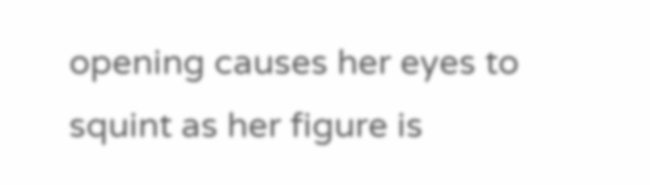opening causes her eyes to squint as her figure is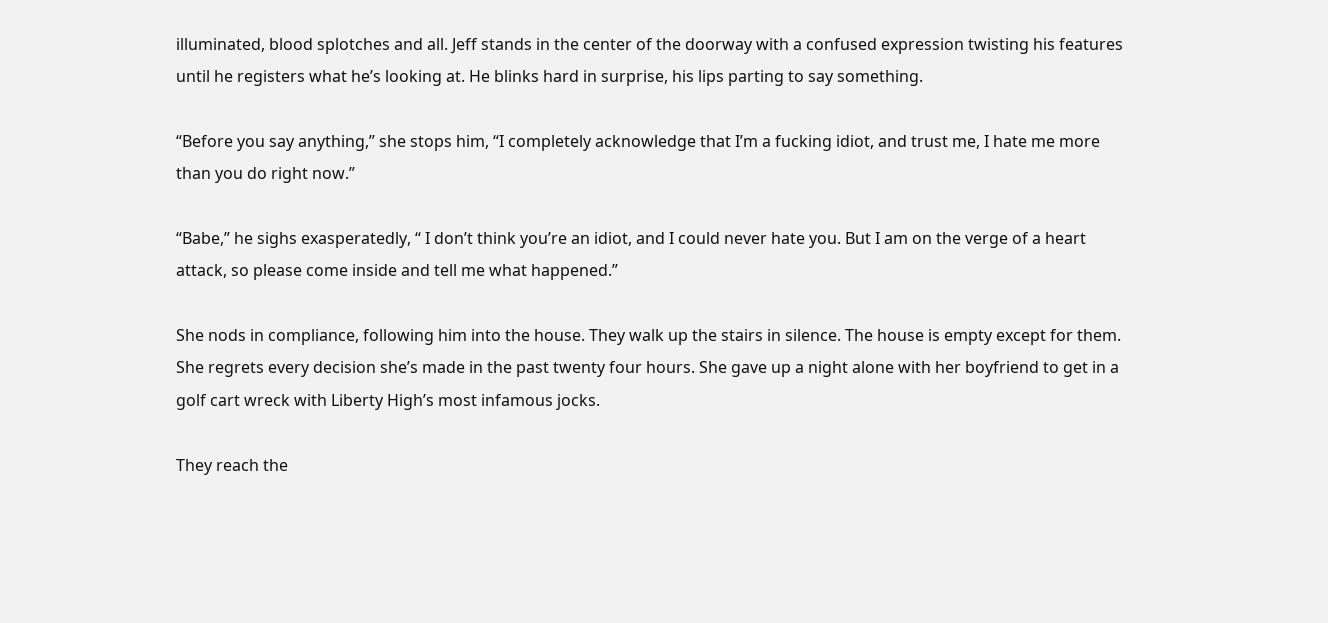illuminated, blood splotches and all. Jeff stands in the center of the doorway with a confused expression twisting his features until he registers what he’s looking at. He blinks hard in surprise, his lips parting to say something.

“Before you say anything,” she stops him, “I completely acknowledge that I’m a fucking idiot, and trust me, I hate me more than you do right now.”

“Babe,” he sighs exasperatedly, “ I don’t think you’re an idiot, and I could never hate you. But I am on the verge of a heart attack, so please come inside and tell me what happened.”

She nods in compliance, following him into the house. They walk up the stairs in silence. The house is empty except for them. She regrets every decision she’s made in the past twenty four hours. She gave up a night alone with her boyfriend to get in a golf cart wreck with Liberty High’s most infamous jocks.

They reach the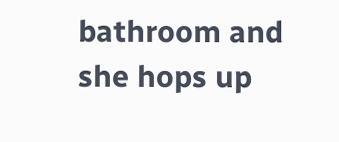bathroom and she hops up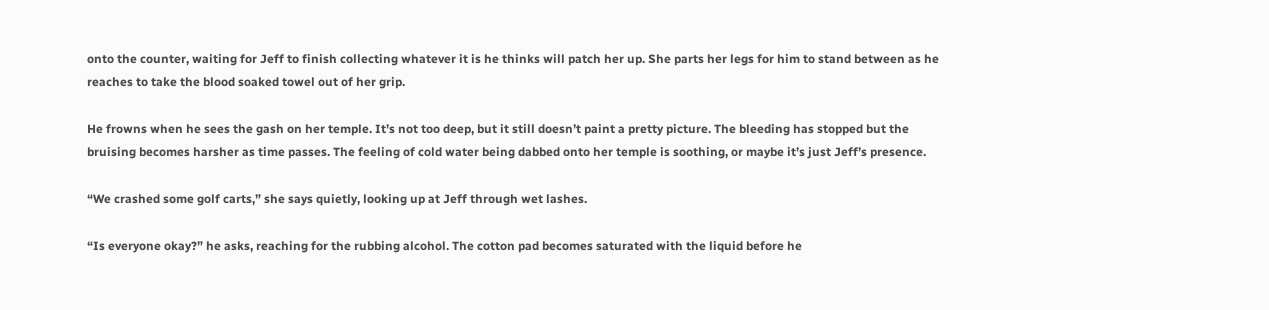onto the counter, waiting for Jeff to finish collecting whatever it is he thinks will patch her up. She parts her legs for him to stand between as he reaches to take the blood soaked towel out of her grip.

He frowns when he sees the gash on her temple. It’s not too deep, but it still doesn’t paint a pretty picture. The bleeding has stopped but the bruising becomes harsher as time passes. The feeling of cold water being dabbed onto her temple is soothing, or maybe it’s just Jeff’s presence.

“We crashed some golf carts,” she says quietly, looking up at Jeff through wet lashes.

“Is everyone okay?” he asks, reaching for the rubbing alcohol. The cotton pad becomes saturated with the liquid before he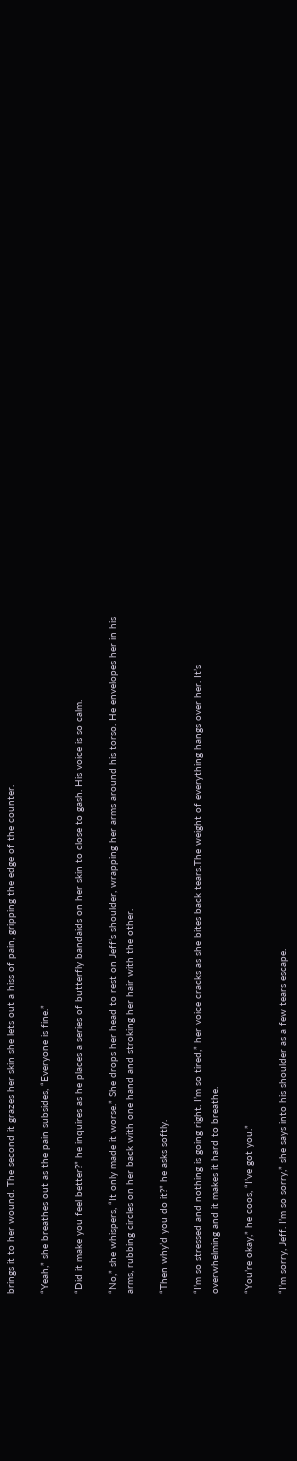brings it to her wound. The second it grazes her skin she lets out a hiss of pain, gripping the edge of the counter.

“Yeah,” she breathes out as the pain subsides, “Everyone is fine.”

“Did it make you feel better?” he inquires as he places a series of butterfly bandaids on her skin to close to gash. His voice is so calm.

“No,” she whispers, “It only made it worse.” She drops her head to rest on Jeff’s shoulder, wrapping her arms around his torso. He envelopes her in his arms, rubbing circles on her back with one hand and stroking her hair with the other.

“Then why’d you do it?” he asks softly.

“I’m so stressed and nothing is going right. I’m so tired,” her voice cracks as she bites back tears.The weight of everything hangs over her. It’s overwhelming and it makes it hard to breathe.

“You’re okay,” he coos, “I’ve got you.”

“I’m sorry, Jeff. I’m so sorry,” she says into his shoulder as a few tears escape.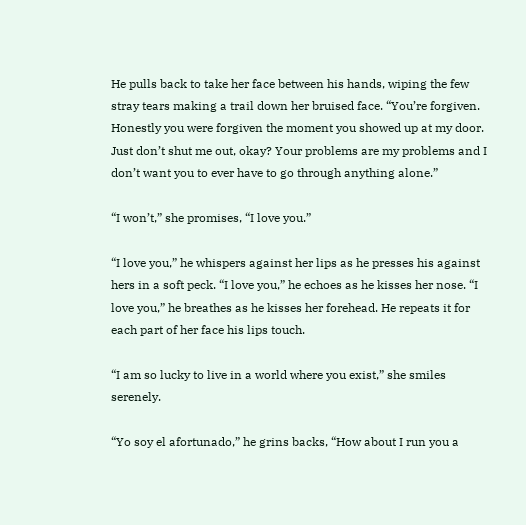He pulls back to take her face between his hands, wiping the few stray tears making a trail down her bruised face. “You’re forgiven. Honestly you were forgiven the moment you showed up at my door. Just don’t shut me out, okay? Your problems are my problems and I don’t want you to ever have to go through anything alone.”

“I won’t,” she promises, “I love you.”

“I love you,” he whispers against her lips as he presses his against hers in a soft peck. “I love you,” he echoes as he kisses her nose. “I love you,” he breathes as he kisses her forehead. He repeats it for each part of her face his lips touch.

“I am so lucky to live in a world where you exist,” she smiles serenely.

“Yo soy el afortunado,” he grins backs, “How about I run you a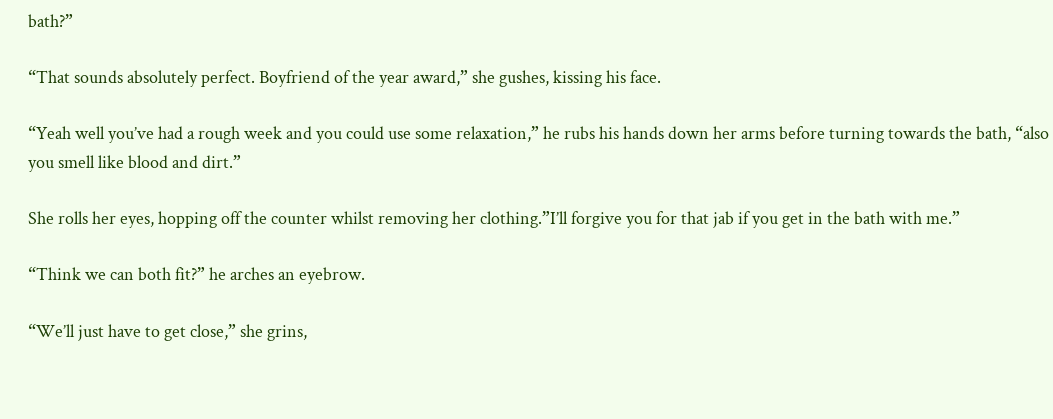bath?”

“That sounds absolutely perfect. Boyfriend of the year award,” she gushes, kissing his face.

“Yeah well you’ve had a rough week and you could use some relaxation,” he rubs his hands down her arms before turning towards the bath, “also you smell like blood and dirt.”

She rolls her eyes, hopping off the counter whilst removing her clothing.”I’ll forgive you for that jab if you get in the bath with me.”

“Think we can both fit?” he arches an eyebrow.

“We’ll just have to get close,” she grins,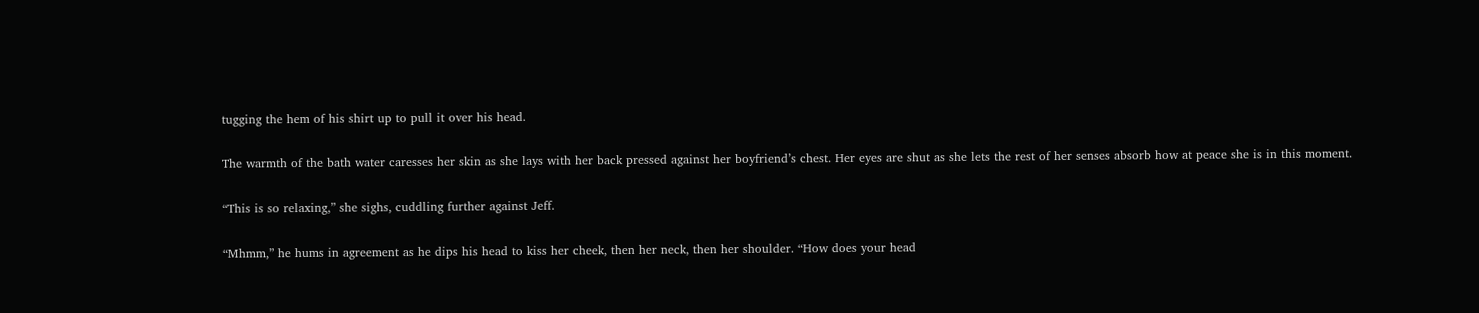tugging the hem of his shirt up to pull it over his head.

The warmth of the bath water caresses her skin as she lays with her back pressed against her boyfriend’s chest. Her eyes are shut as she lets the rest of her senses absorb how at peace she is in this moment.

“This is so relaxing,” she sighs, cuddling further against Jeff.

“Mhmm,” he hums in agreement as he dips his head to kiss her cheek, then her neck, then her shoulder. “How does your head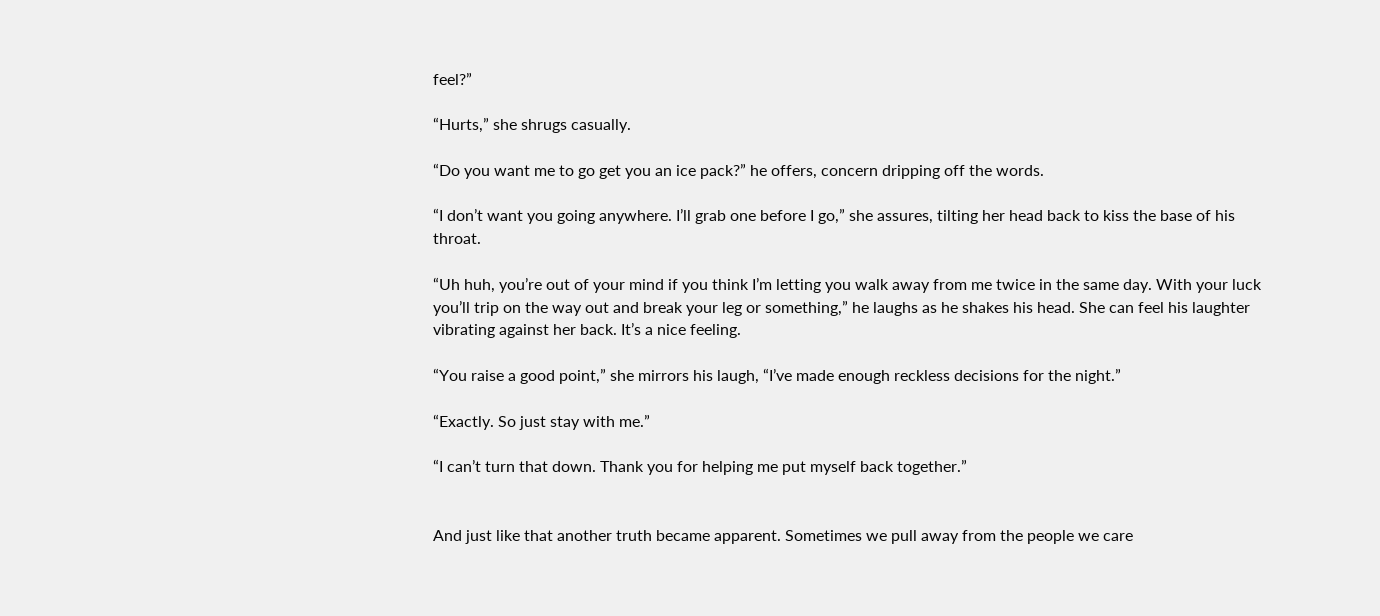feel?”

“Hurts,” she shrugs casually.

“Do you want me to go get you an ice pack?” he offers, concern dripping off the words.

“I don’t want you going anywhere. I’ll grab one before I go,” she assures, tilting her head back to kiss the base of his throat.

“Uh huh, you’re out of your mind if you think I’m letting you walk away from me twice in the same day. With your luck you’ll trip on the way out and break your leg or something,” he laughs as he shakes his head. She can feel his laughter vibrating against her back. It’s a nice feeling.

“You raise a good point,” she mirrors his laugh, “I’ve made enough reckless decisions for the night.”

“Exactly. So just stay with me.”

“I can’t turn that down. Thank you for helping me put myself back together.”


And just like that another truth became apparent. Sometimes we pull away from the people we care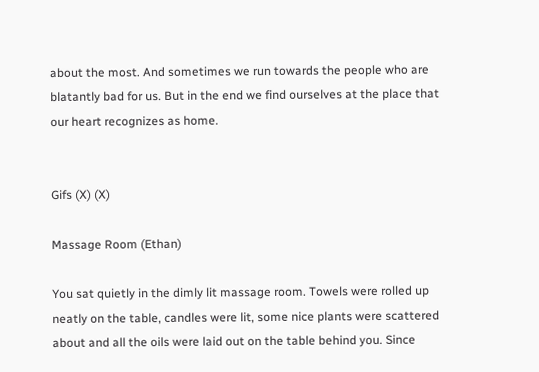about the most. And sometimes we run towards the people who are blatantly bad for us. But in the end we find ourselves at the place that our heart recognizes as home.


Gifs (X) (X)

Massage Room (Ethan)

You sat quietly in the dimly lit massage room. Towels were rolled up neatly on the table, candles were lit, some nice plants were scattered about and all the oils were laid out on the table behind you. Since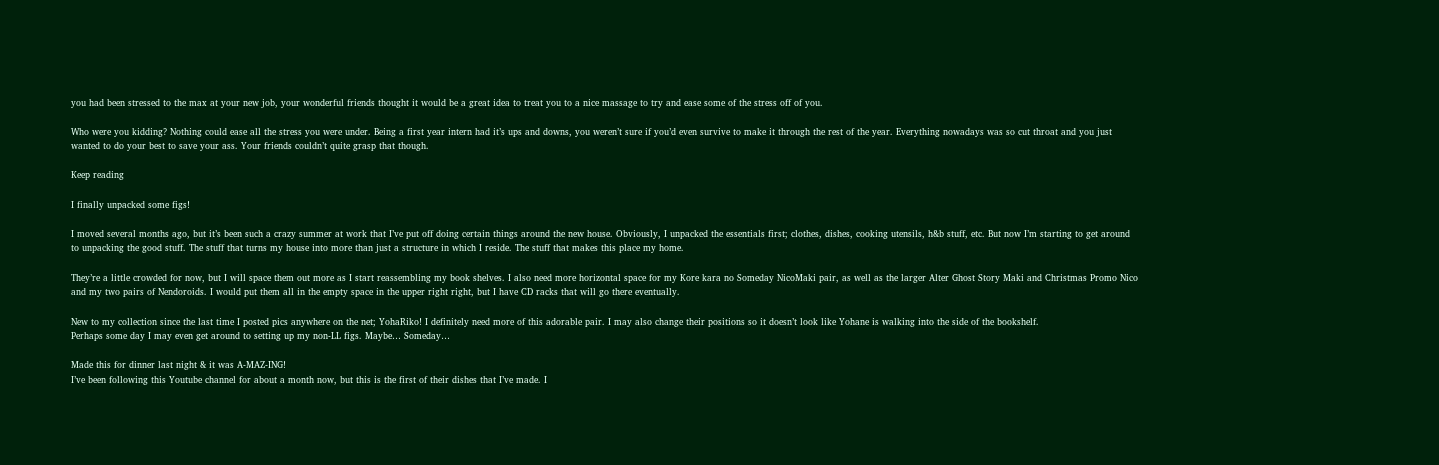you had been stressed to the max at your new job, your wonderful friends thought it would be a great idea to treat you to a nice massage to try and ease some of the stress off of you.

Who were you kidding? Nothing could ease all the stress you were under. Being a first year intern had it’s ups and downs, you weren’t sure if you’d even survive to make it through the rest of the year. Everything nowadays was so cut throat and you just wanted to do your best to save your ass. Your friends couldn’t quite grasp that though.

Keep reading

I finally unpacked some figs!

I moved several months ago, but it’s been such a crazy summer at work that I’ve put off doing certain things around the new house. Obviously, I unpacked the essentials first; clothes, dishes, cooking utensils, h&b stuff, etc. But now I’m starting to get around to unpacking the good stuff. The stuff that turns my house into more than just a structure in which I reside. The stuff that makes this place my home.

They’re a little crowded for now, but I will space them out more as I start reassembling my book shelves. I also need more horizontal space for my Kore kara no Someday NicoMaki pair, as well as the larger Alter Ghost Story Maki and Christmas Promo Nico and my two pairs of Nendoroids. I would put them all in the empty space in the upper right right, but I have CD racks that will go there eventually.

New to my collection since the last time I posted pics anywhere on the net; YohaRiko! I definitely need more of this adorable pair. I may also change their positions so it doesn’t look like Yohane is walking into the side of the bookshelf.
Perhaps some day I may even get around to setting up my non-LL figs. Maybe… Someday…

Made this for dinner last night & it was A-MAZ-ING!
I’ve been following this Youtube channel for about a month now, but this is the first of their dishes that I’ve made. I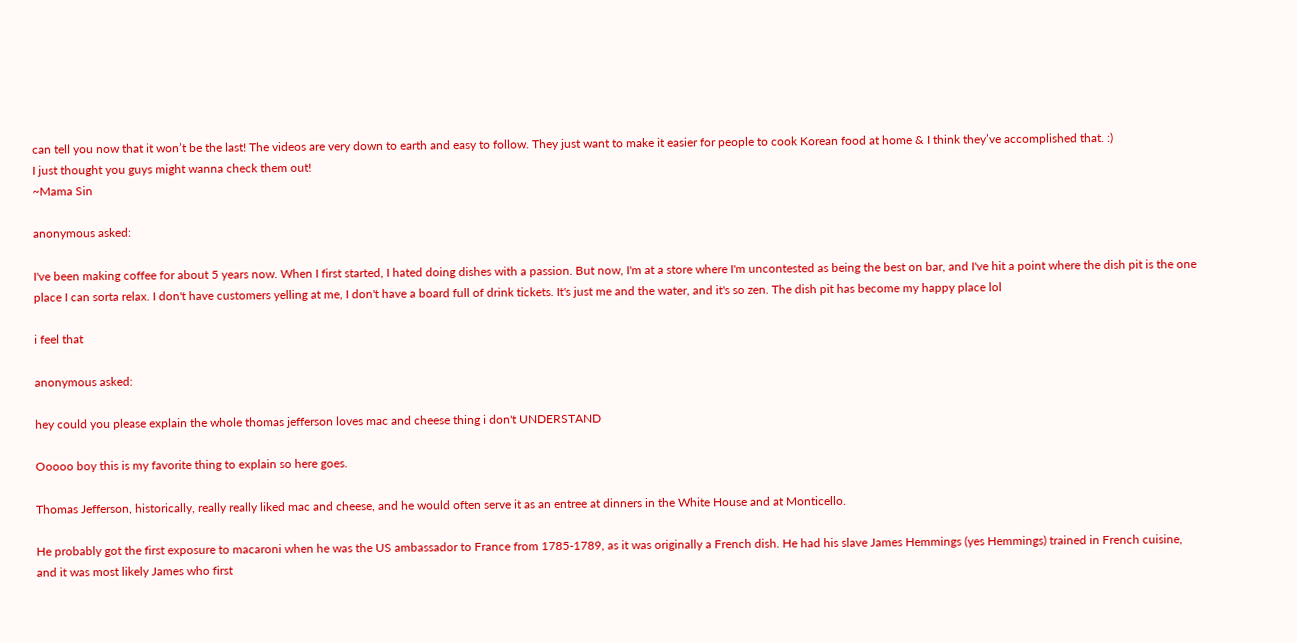can tell you now that it won’t be the last! The videos are very down to earth and easy to follow. They just want to make it easier for people to cook Korean food at home & I think they’ve accomplished that. :)
I just thought you guys might wanna check them out!
~Mama Sin

anonymous asked:

I've been making coffee for about 5 years now. When I first started, I hated doing dishes with a passion. But now, I'm at a store where I'm uncontested as being the best on bar, and I've hit a point where the dish pit is the one place I can sorta relax. I don't have customers yelling at me, I don't have a board full of drink tickets. It's just me and the water, and it's so zen. The dish pit has become my happy place lol

i feel that

anonymous asked:

hey could you please explain the whole thomas jefferson loves mac and cheese thing i don't UNDERSTAND

Ooooo boy this is my favorite thing to explain so here goes.

Thomas Jefferson, historically, really really liked mac and cheese, and he would often serve it as an entree at dinners in the White House and at Monticello.

He probably got the first exposure to macaroni when he was the US ambassador to France from 1785-1789, as it was originally a French dish. He had his slave James Hemmings (yes Hemmings) trained in French cuisine, and it was most likely James who first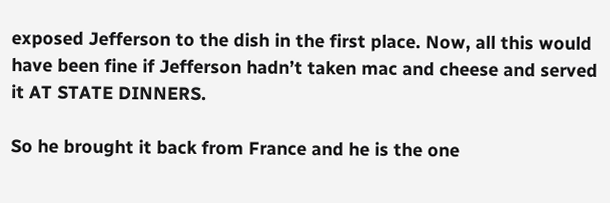exposed Jefferson to the dish in the first place. Now, all this would have been fine if Jefferson hadn’t taken mac and cheese and served it AT STATE DINNERS.

So he brought it back from France and he is the one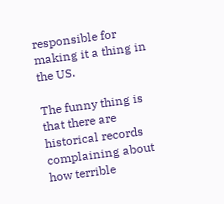responsible for making it a thing in the US.

The funny thing is that there are historical records complaining about how terrible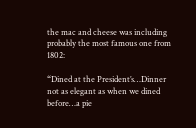the mac and cheese was including probably the most famous one from 1802:

“Dined at the President’s…Dinner not as elegant as when we dined before…a pie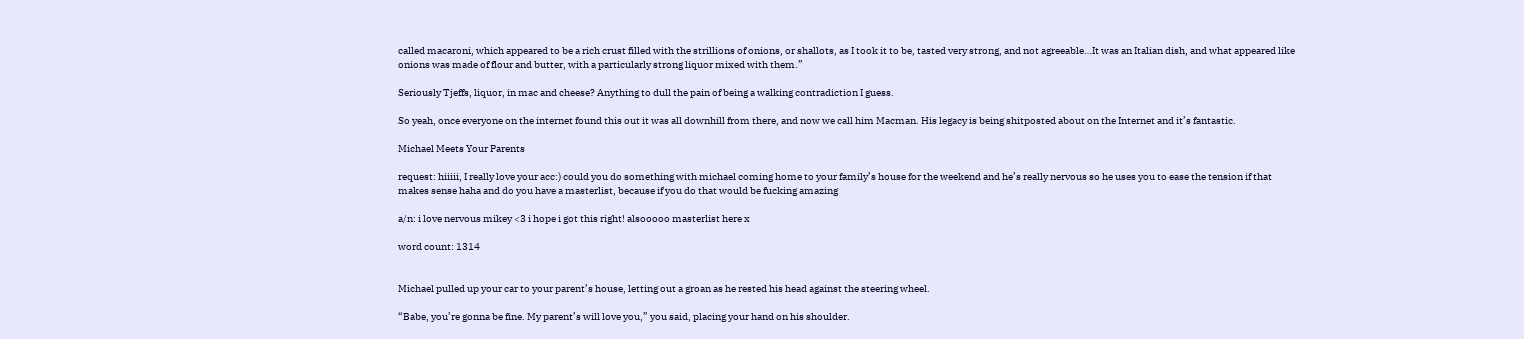called macaroni, which appeared to be a rich crust filled with the strillions of onions, or shallots, as I took it to be, tasted very strong, and not agreeable…It was an Italian dish, and what appeared like onions was made of flour and butter, with a particularly strong liquor mixed with them.”

Seriously Tjeffs, liquor, in mac and cheese? Anything to dull the pain of being a walking contradiction I guess.

So yeah, once everyone on the internet found this out it was all downhill from there, and now we call him Macman. His legacy is being shitposted about on the Internet and it’s fantastic.

Michael Meets Your Parents

request: hiiiii, I really love your acc:) could you do something with michael coming home to your family’s house for the weekend and he’s really nervous so he uses you to ease the tension if that makes sense haha and do you have a masterlist, because if you do that would be fucking amazing

a/n: i love nervous mikey <3 i hope i got this right! alsooooo masterlist here x

word count: 1314


Michael pulled up your car to your parent’s house, letting out a groan as he rested his head against the steering wheel.

“Babe, you’re gonna be fine. My parent’s will love you,” you said, placing your hand on his shoulder.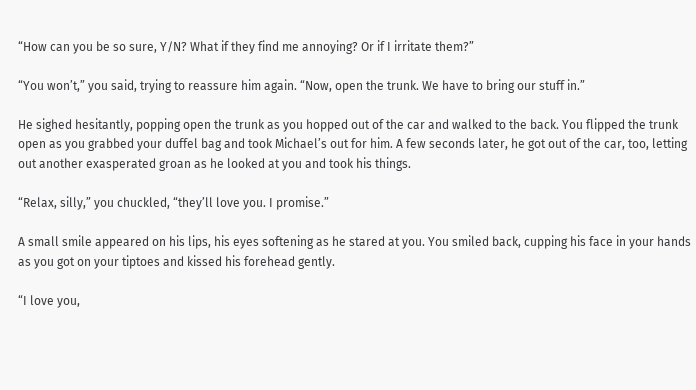“How can you be so sure, Y/N? What if they find me annoying? Or if I irritate them?”

“You won’t,” you said, trying to reassure him again. “Now, open the trunk. We have to bring our stuff in.”

He sighed hesitantly, popping open the trunk as you hopped out of the car and walked to the back. You flipped the trunk open as you grabbed your duffel bag and took Michael’s out for him. A few seconds later, he got out of the car, too, letting out another exasperated groan as he looked at you and took his things.

“Relax, silly,” you chuckled, “they’ll love you. I promise.”

A small smile appeared on his lips, his eyes softening as he stared at you. You smiled back, cupping his face in your hands as you got on your tiptoes and kissed his forehead gently.

“I love you,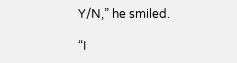Y/N,” he smiled.

“I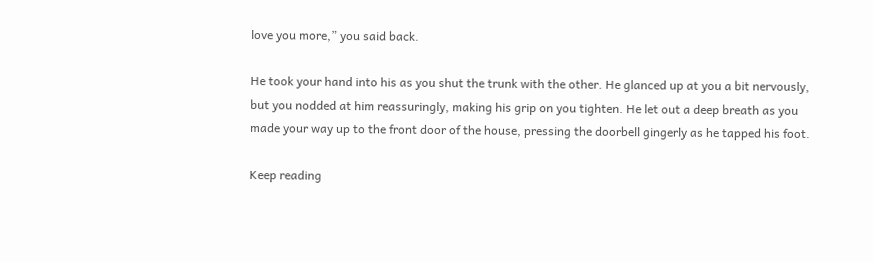love you more,” you said back.

He took your hand into his as you shut the trunk with the other. He glanced up at you a bit nervously, but you nodded at him reassuringly, making his grip on you tighten. He let out a deep breath as you made your way up to the front door of the house, pressing the doorbell gingerly as he tapped his foot.

Keep reading